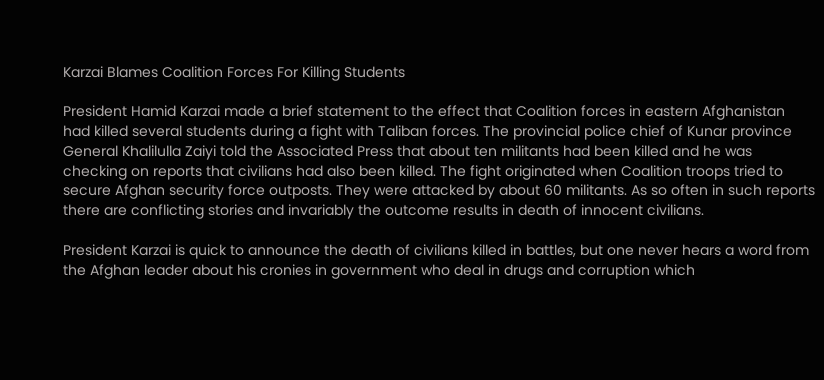Karzai Blames Coalition Forces For Killing Students

President Hamid Karzai made a brief statement to the effect that Coalition forces in eastern Afghanistan had killed several students during a fight with Taliban forces. The provincial police chief of Kunar province General Khalilulla Zaiyi told the Associated Press that about ten militants had been killed and he was checking on reports that civilians had also been killed. The fight originated when Coalition troops tried to secure Afghan security force outposts. They were attacked by about 60 militants. As so often in such reports there are conflicting stories and invariably the outcome results in death of innocent civilians.

President Karzai is quick to announce the death of civilians killed in battles, but one never hears a word from the Afghan leader about his cronies in government who deal in drugs and corruption which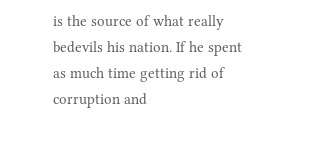is the source of what really bedevils his nation. If he spent as much time getting rid of corruption and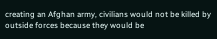creating an Afghan army, civilians would not be killed by outside forces because they would be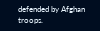defended by Afghan troops.